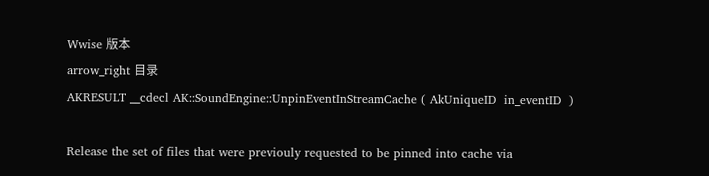Wwise 版本
arrow_right 目录
AKRESULT __cdecl AK::SoundEngine::UnpinEventInStreamCache ( AkUniqueID  in_eventID  )

Release the set of files that were previouly requested to be pinned into cache via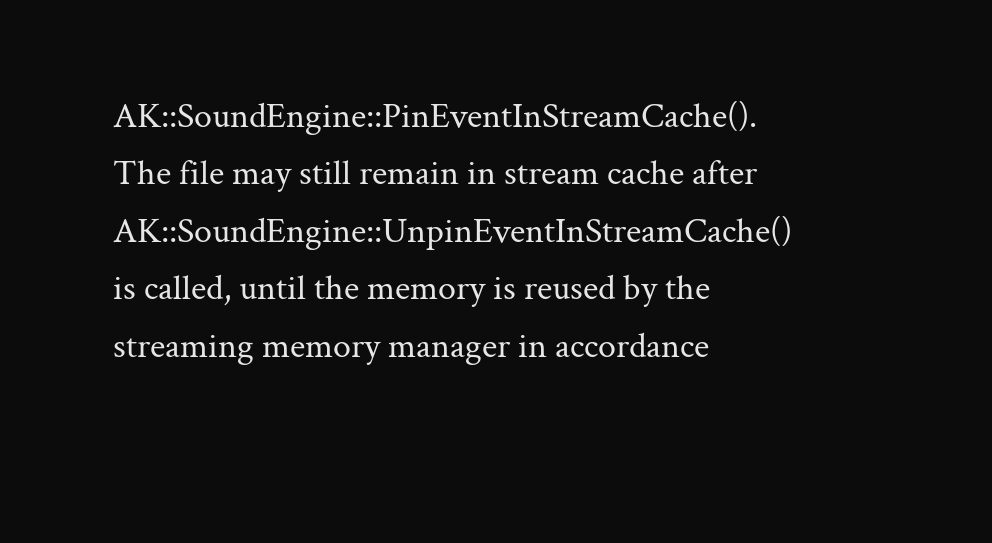AK::SoundEngine::PinEventInStreamCache(). The file may still remain in stream cache after AK::SoundEngine::UnpinEventInStreamCache() is called, until the memory is reused by the streaming memory manager in accordance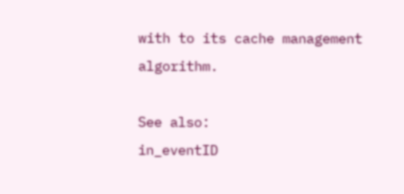with to its cache management algorithm.

See also:
in_eventID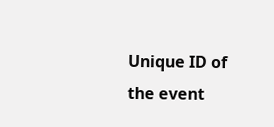Unique ID of the event